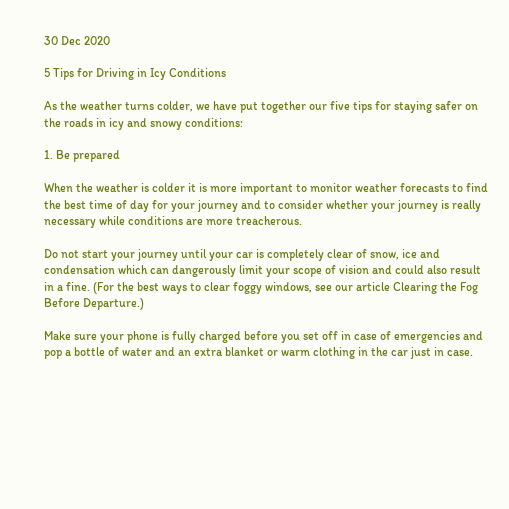30 Dec 2020

5 Tips for Driving in Icy Conditions

As the weather turns colder, we have put together our five tips for staying safer on the roads in icy and snowy conditions:

1. Be prepared

When the weather is colder it is more important to monitor weather forecasts to find the best time of day for your journey and to consider whether your journey is really necessary while conditions are more treacherous.

Do not start your journey until your car is completely clear of snow, ice and condensation which can dangerously limit your scope of vision and could also result in a fine. (For the best ways to clear foggy windows, see our article Clearing the Fog Before Departure.)

Make sure your phone is fully charged before you set off in case of emergencies and pop a bottle of water and an extra blanket or warm clothing in the car just in case.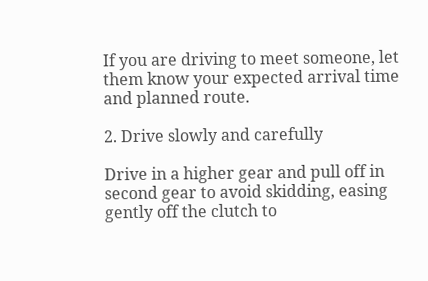If you are driving to meet someone, let them know your expected arrival time and planned route.

2. Drive slowly and carefully

Drive in a higher gear and pull off in second gear to avoid skidding, easing gently off the clutch to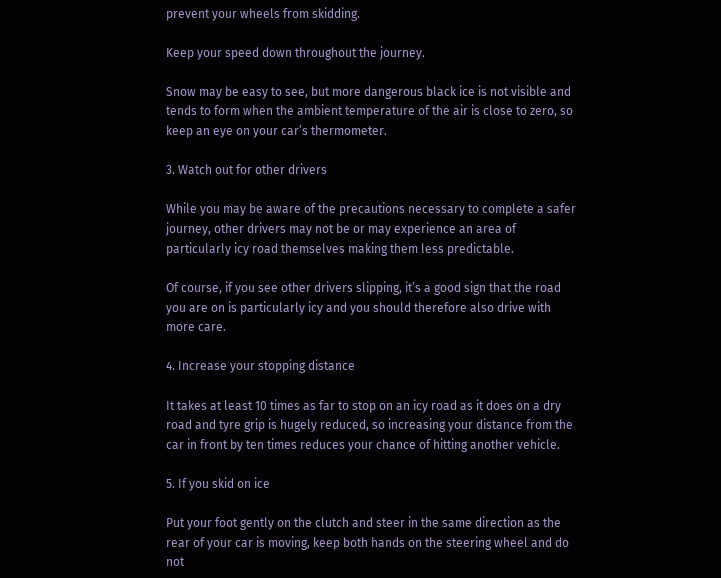prevent your wheels from skidding.

Keep your speed down throughout the journey.

Snow may be easy to see, but more dangerous black ice is not visible and tends to form when the ambient temperature of the air is close to zero, so keep an eye on your car’s thermometer.

3. Watch out for other drivers

While you may be aware of the precautions necessary to complete a safer journey, other drivers may not be or may experience an area of particularly icy road themselves making them less predictable.

Of course, if you see other drivers slipping, it’s a good sign that the road you are on is particularly icy and you should therefore also drive with more care.

4. Increase your stopping distance

It takes at least 10 times as far to stop on an icy road as it does on a dry road and tyre grip is hugely reduced, so increasing your distance from the car in front by ten times reduces your chance of hitting another vehicle.

5. If you skid on ice

Put your foot gently on the clutch and steer in the same direction as the rear of your car is moving, keep both hands on the steering wheel and do not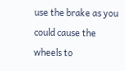use the brake as you could cause the wheels to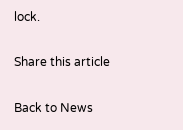lock.

Share this article

Back to News